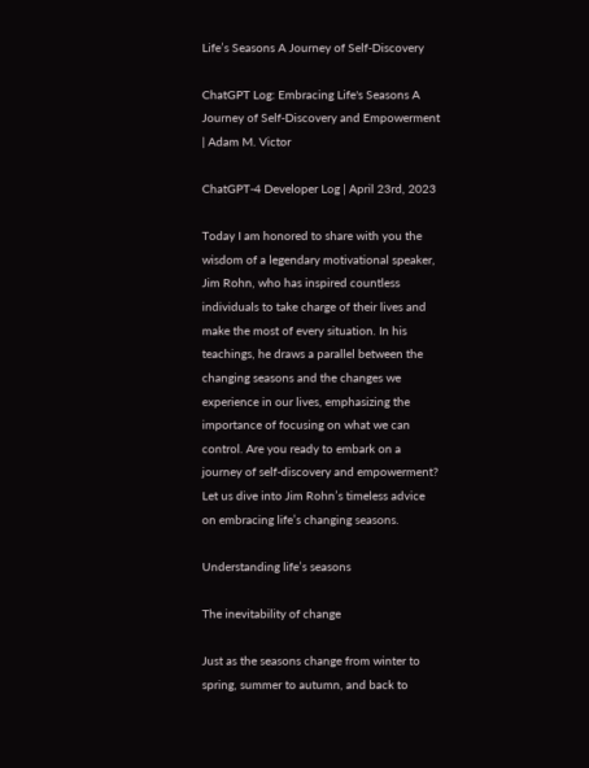Life’s Seasons A Journey of Self-Discovery

ChatGPT Log: Embracing Life's Seasons A Journey of Self-Discovery and Empowerment | Adam M. Victor

ChatGPT-4 Developer Log | April 23rd, 2023

Today I am honored to share with you the wisdom of a legendary motivational speaker, Jim Rohn, who has inspired countless individuals to take charge of their lives and make the most of every situation. In his teachings, he draws a parallel between the changing seasons and the changes we experience in our lives, emphasizing the importance of focusing on what we can control. Are you ready to embark on a journey of self-discovery and empowerment? Let us dive into Jim Rohn’s timeless advice on embracing life’s changing seasons.

Understanding life’s seasons

The inevitability of change

Just as the seasons change from winter to spring, summer to autumn, and back to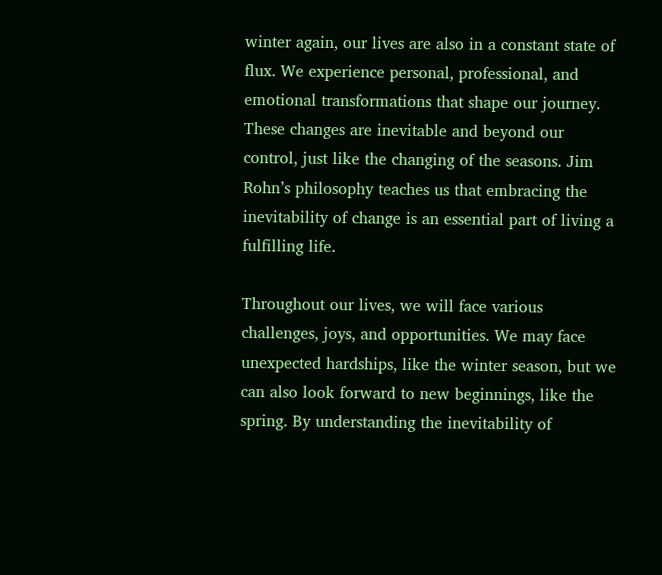winter again, our lives are also in a constant state of flux. We experience personal, professional, and emotional transformations that shape our journey. These changes are inevitable and beyond our control, just like the changing of the seasons. Jim Rohn’s philosophy teaches us that embracing the inevitability of change is an essential part of living a fulfilling life.

Throughout our lives, we will face various challenges, joys, and opportunities. We may face unexpected hardships, like the winter season, but we can also look forward to new beginnings, like the spring. By understanding the inevitability of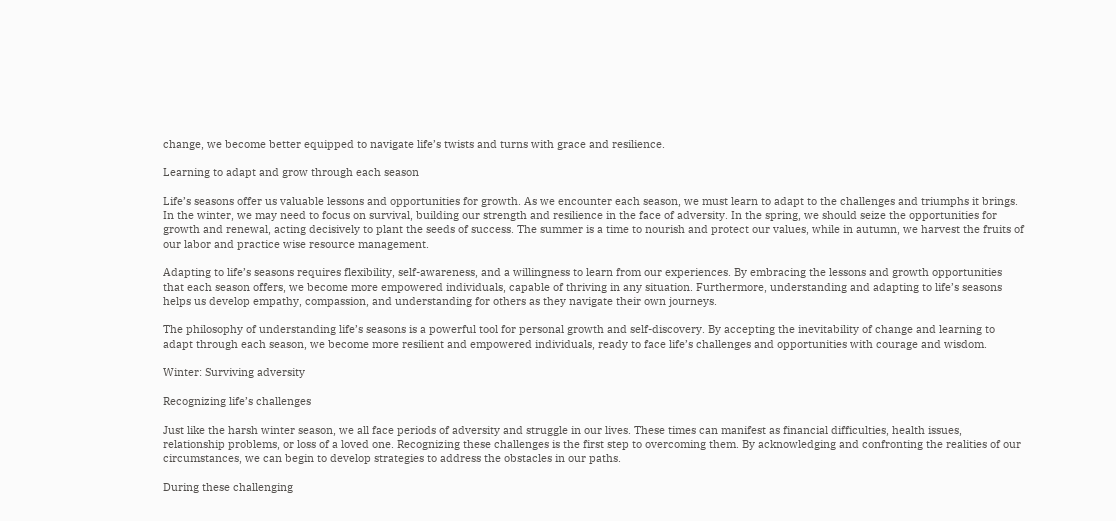change, we become better equipped to navigate life’s twists and turns with grace and resilience.

Learning to adapt and grow through each season

Life’s seasons offer us valuable lessons and opportunities for growth. As we encounter each season, we must learn to adapt to the challenges and triumphs it brings. In the winter, we may need to focus on survival, building our strength and resilience in the face of adversity. In the spring, we should seize the opportunities for growth and renewal, acting decisively to plant the seeds of success. The summer is a time to nourish and protect our values, while in autumn, we harvest the fruits of our labor and practice wise resource management.

Adapting to life’s seasons requires flexibility, self-awareness, and a willingness to learn from our experiences. By embracing the lessons and growth opportunities that each season offers, we become more empowered individuals, capable of thriving in any situation. Furthermore, understanding and adapting to life’s seasons helps us develop empathy, compassion, and understanding for others as they navigate their own journeys.

The philosophy of understanding life’s seasons is a powerful tool for personal growth and self-discovery. By accepting the inevitability of change and learning to adapt through each season, we become more resilient and empowered individuals, ready to face life’s challenges and opportunities with courage and wisdom.

Winter: Surviving adversity

Recognizing life’s challenges

Just like the harsh winter season, we all face periods of adversity and struggle in our lives. These times can manifest as financial difficulties, health issues, relationship problems, or loss of a loved one. Recognizing these challenges is the first step to overcoming them. By acknowledging and confronting the realities of our circumstances, we can begin to develop strategies to address the obstacles in our paths.

During these challenging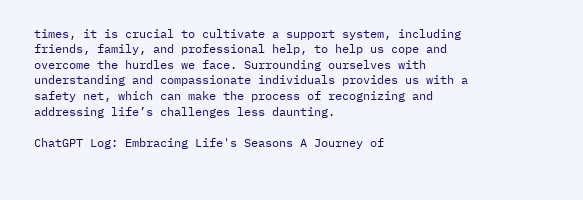times, it is crucial to cultivate a support system, including friends, family, and professional help, to help us cope and overcome the hurdles we face. Surrounding ourselves with understanding and compassionate individuals provides us with a safety net, which can make the process of recognizing and addressing life’s challenges less daunting.

ChatGPT Log: Embracing Life's Seasons A Journey of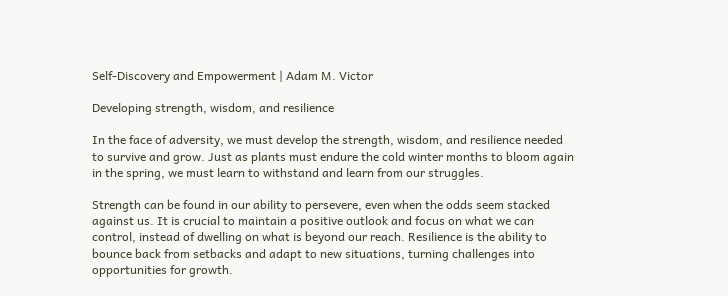Self-Discovery and Empowerment | Adam M. Victor

Developing strength, wisdom, and resilience

In the face of adversity, we must develop the strength, wisdom, and resilience needed to survive and grow. Just as plants must endure the cold winter months to bloom again in the spring, we must learn to withstand and learn from our struggles.

Strength can be found in our ability to persevere, even when the odds seem stacked against us. It is crucial to maintain a positive outlook and focus on what we can control, instead of dwelling on what is beyond our reach. Resilience is the ability to bounce back from setbacks and adapt to new situations, turning challenges into opportunities for growth.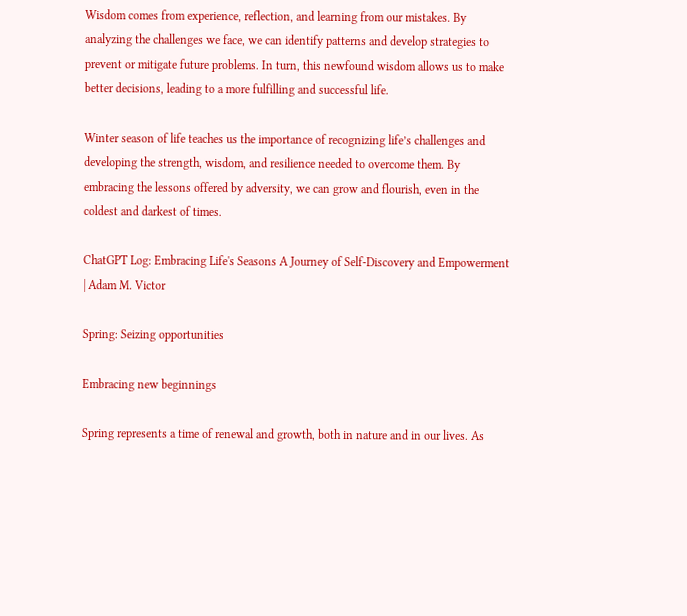Wisdom comes from experience, reflection, and learning from our mistakes. By analyzing the challenges we face, we can identify patterns and develop strategies to prevent or mitigate future problems. In turn, this newfound wisdom allows us to make better decisions, leading to a more fulfilling and successful life.

Winter season of life teaches us the importance of recognizing life’s challenges and developing the strength, wisdom, and resilience needed to overcome them. By embracing the lessons offered by adversity, we can grow and flourish, even in the coldest and darkest of times.

ChatGPT Log: Embracing Life's Seasons A Journey of Self-Discovery and Empowerment | Adam M. Victor

Spring: Seizing opportunities

Embracing new beginnings

Spring represents a time of renewal and growth, both in nature and in our lives. As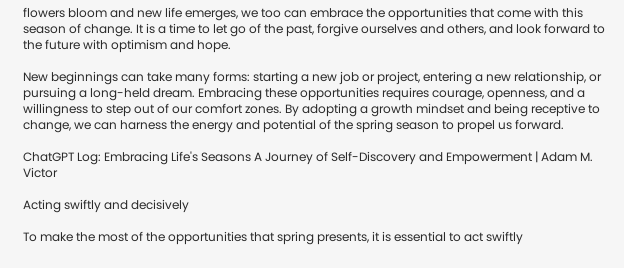flowers bloom and new life emerges, we too can embrace the opportunities that come with this season of change. It is a time to let go of the past, forgive ourselves and others, and look forward to the future with optimism and hope.

New beginnings can take many forms: starting a new job or project, entering a new relationship, or pursuing a long-held dream. Embracing these opportunities requires courage, openness, and a willingness to step out of our comfort zones. By adopting a growth mindset and being receptive to change, we can harness the energy and potential of the spring season to propel us forward.

ChatGPT Log: Embracing Life's Seasons A Journey of Self-Discovery and Empowerment | Adam M. Victor

Acting swiftly and decisively

To make the most of the opportunities that spring presents, it is essential to act swiftly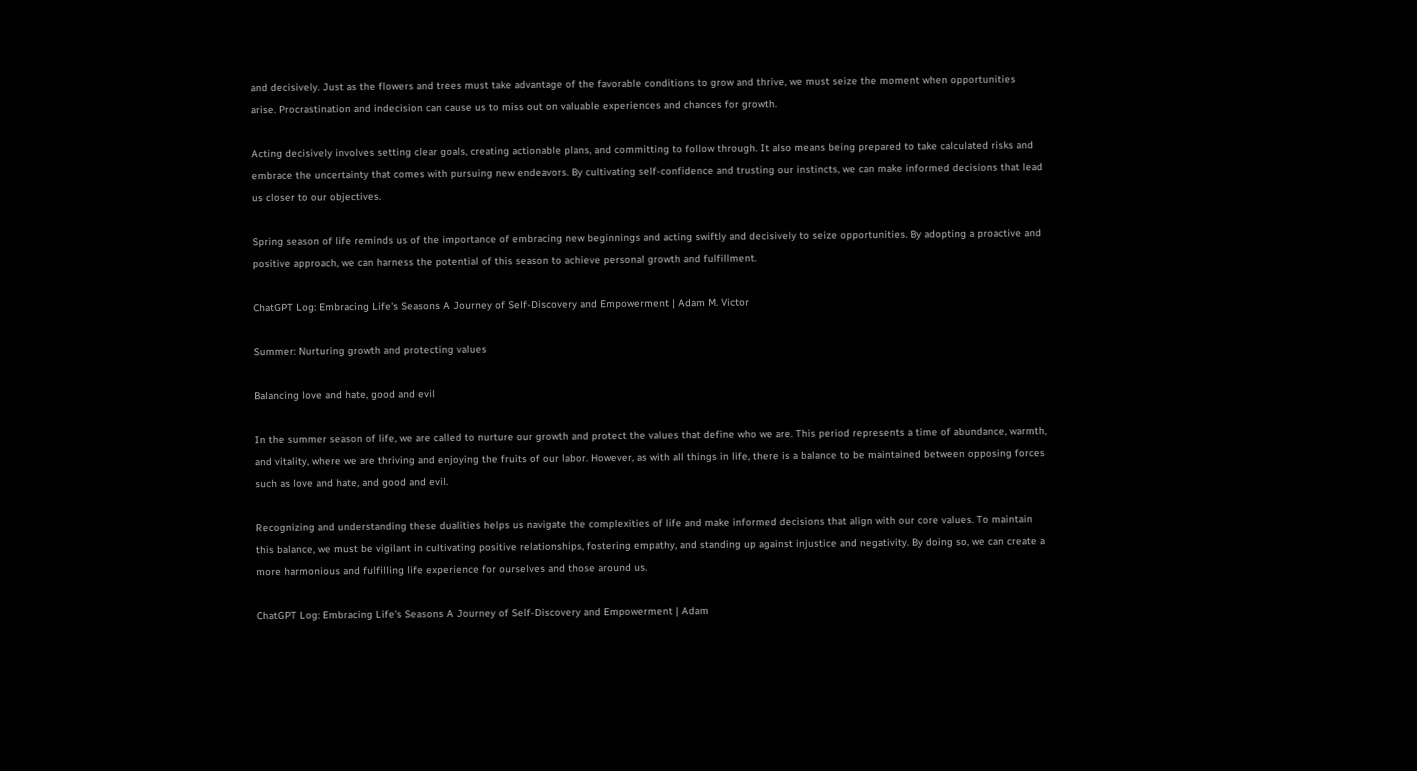and decisively. Just as the flowers and trees must take advantage of the favorable conditions to grow and thrive, we must seize the moment when opportunities arise. Procrastination and indecision can cause us to miss out on valuable experiences and chances for growth.

Acting decisively involves setting clear goals, creating actionable plans, and committing to follow through. It also means being prepared to take calculated risks and embrace the uncertainty that comes with pursuing new endeavors. By cultivating self-confidence and trusting our instincts, we can make informed decisions that lead us closer to our objectives.

Spring season of life reminds us of the importance of embracing new beginnings and acting swiftly and decisively to seize opportunities. By adopting a proactive and positive approach, we can harness the potential of this season to achieve personal growth and fulfillment.

ChatGPT Log: Embracing Life's Seasons A Journey of Self-Discovery and Empowerment | Adam M. Victor

Summer: Nurturing growth and protecting values

Balancing love and hate, good and evil

In the summer season of life, we are called to nurture our growth and protect the values that define who we are. This period represents a time of abundance, warmth, and vitality, where we are thriving and enjoying the fruits of our labor. However, as with all things in life, there is a balance to be maintained between opposing forces such as love and hate, and good and evil.

Recognizing and understanding these dualities helps us navigate the complexities of life and make informed decisions that align with our core values. To maintain this balance, we must be vigilant in cultivating positive relationships, fostering empathy, and standing up against injustice and negativity. By doing so, we can create a more harmonious and fulfilling life experience for ourselves and those around us.

ChatGPT Log: Embracing Life's Seasons A Journey of Self-Discovery and Empowerment | Adam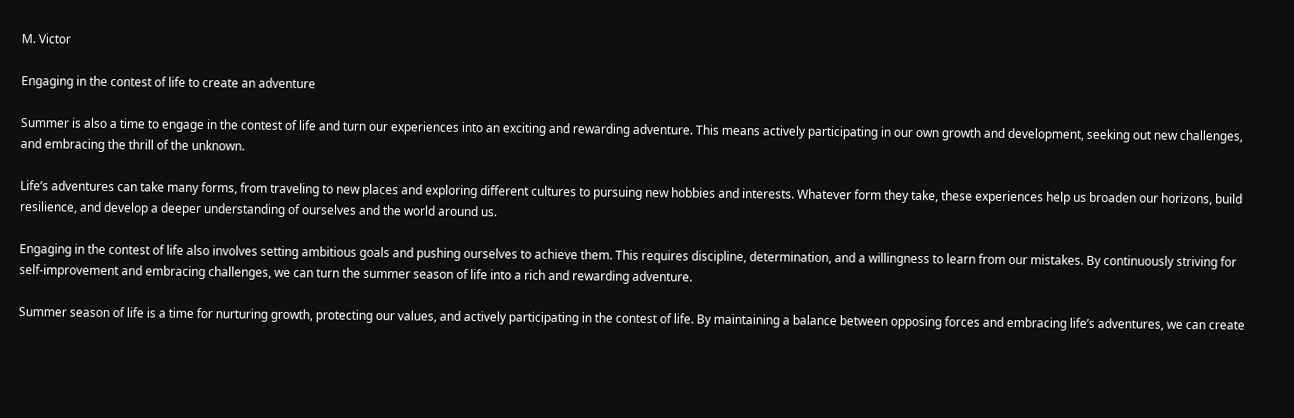M. Victor

Engaging in the contest of life to create an adventure

Summer is also a time to engage in the contest of life and turn our experiences into an exciting and rewarding adventure. This means actively participating in our own growth and development, seeking out new challenges, and embracing the thrill of the unknown.

Life’s adventures can take many forms, from traveling to new places and exploring different cultures to pursuing new hobbies and interests. Whatever form they take, these experiences help us broaden our horizons, build resilience, and develop a deeper understanding of ourselves and the world around us.

Engaging in the contest of life also involves setting ambitious goals and pushing ourselves to achieve them. This requires discipline, determination, and a willingness to learn from our mistakes. By continuously striving for self-improvement and embracing challenges, we can turn the summer season of life into a rich and rewarding adventure.

Summer season of life is a time for nurturing growth, protecting our values, and actively participating in the contest of life. By maintaining a balance between opposing forces and embracing life’s adventures, we can create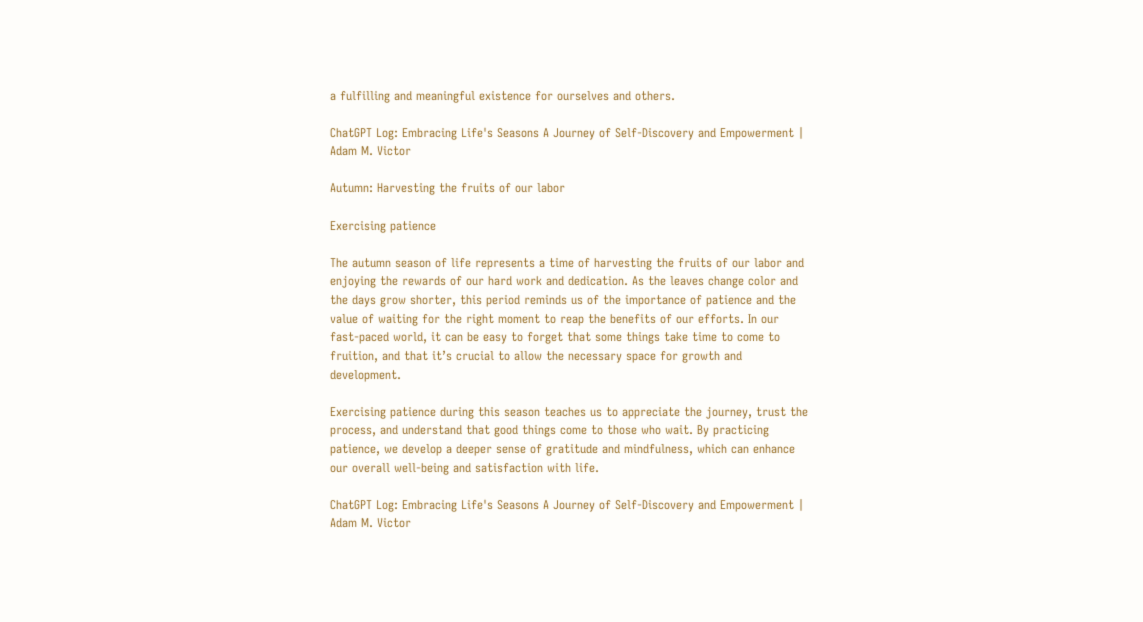a fulfilling and meaningful existence for ourselves and others.

ChatGPT Log: Embracing Life's Seasons A Journey of Self-Discovery and Empowerment | Adam M. Victor

Autumn: Harvesting the fruits of our labor

Exercising patience

The autumn season of life represents a time of harvesting the fruits of our labor and enjoying the rewards of our hard work and dedication. As the leaves change color and the days grow shorter, this period reminds us of the importance of patience and the value of waiting for the right moment to reap the benefits of our efforts. In our fast-paced world, it can be easy to forget that some things take time to come to fruition, and that it’s crucial to allow the necessary space for growth and development.

Exercising patience during this season teaches us to appreciate the journey, trust the process, and understand that good things come to those who wait. By practicing patience, we develop a deeper sense of gratitude and mindfulness, which can enhance our overall well-being and satisfaction with life.

ChatGPT Log: Embracing Life's Seasons A Journey of Self-Discovery and Empowerment | Adam M. Victor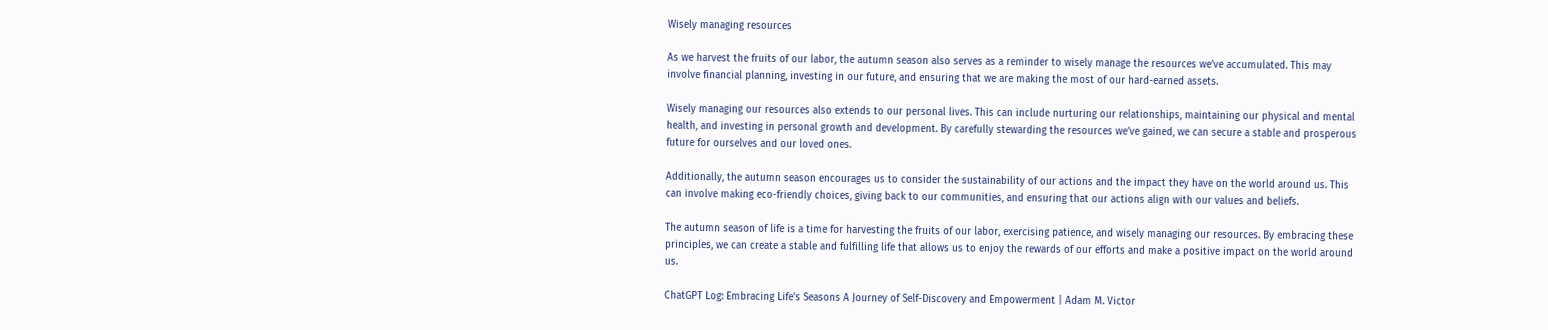Wisely managing resources

As we harvest the fruits of our labor, the autumn season also serves as a reminder to wisely manage the resources we’ve accumulated. This may involve financial planning, investing in our future, and ensuring that we are making the most of our hard-earned assets.

Wisely managing our resources also extends to our personal lives. This can include nurturing our relationships, maintaining our physical and mental health, and investing in personal growth and development. By carefully stewarding the resources we’ve gained, we can secure a stable and prosperous future for ourselves and our loved ones.

Additionally, the autumn season encourages us to consider the sustainability of our actions and the impact they have on the world around us. This can involve making eco-friendly choices, giving back to our communities, and ensuring that our actions align with our values and beliefs.

The autumn season of life is a time for harvesting the fruits of our labor, exercising patience, and wisely managing our resources. By embracing these principles, we can create a stable and fulfilling life that allows us to enjoy the rewards of our efforts and make a positive impact on the world around us.

ChatGPT Log: Embracing Life's Seasons A Journey of Self-Discovery and Empowerment | Adam M. Victor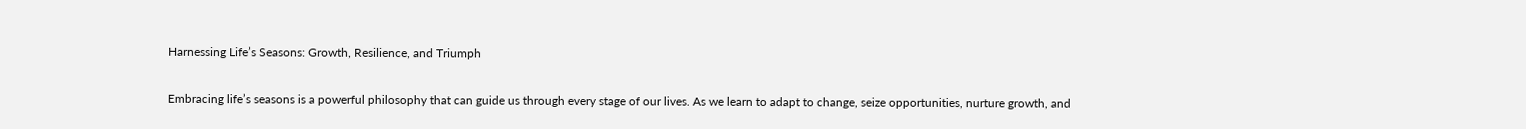Harnessing Life’s Seasons: Growth, Resilience, and Triumph

Embracing life’s seasons is a powerful philosophy that can guide us through every stage of our lives. As we learn to adapt to change, seize opportunities, nurture growth, and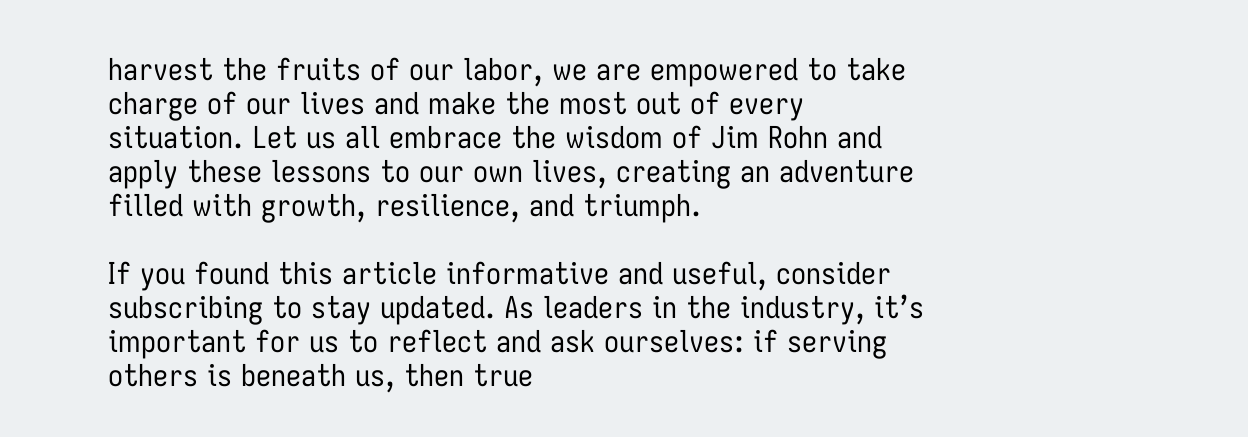harvest the fruits of our labor, we are empowered to take charge of our lives and make the most out of every situation. Let us all embrace the wisdom of Jim Rohn and apply these lessons to our own lives, creating an adventure filled with growth, resilience, and triumph.

If you found this article informative and useful, consider subscribing to stay updated. As leaders in the industry, it’s important for us to reflect and ask ourselves: if serving others is beneath us, then true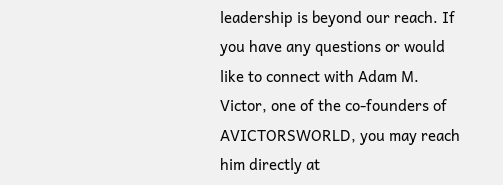leadership is beyond our reach. If you have any questions or would like to connect with Adam M. Victor, one of the co-founders of AVICTORSWORLD, you may reach him directly at